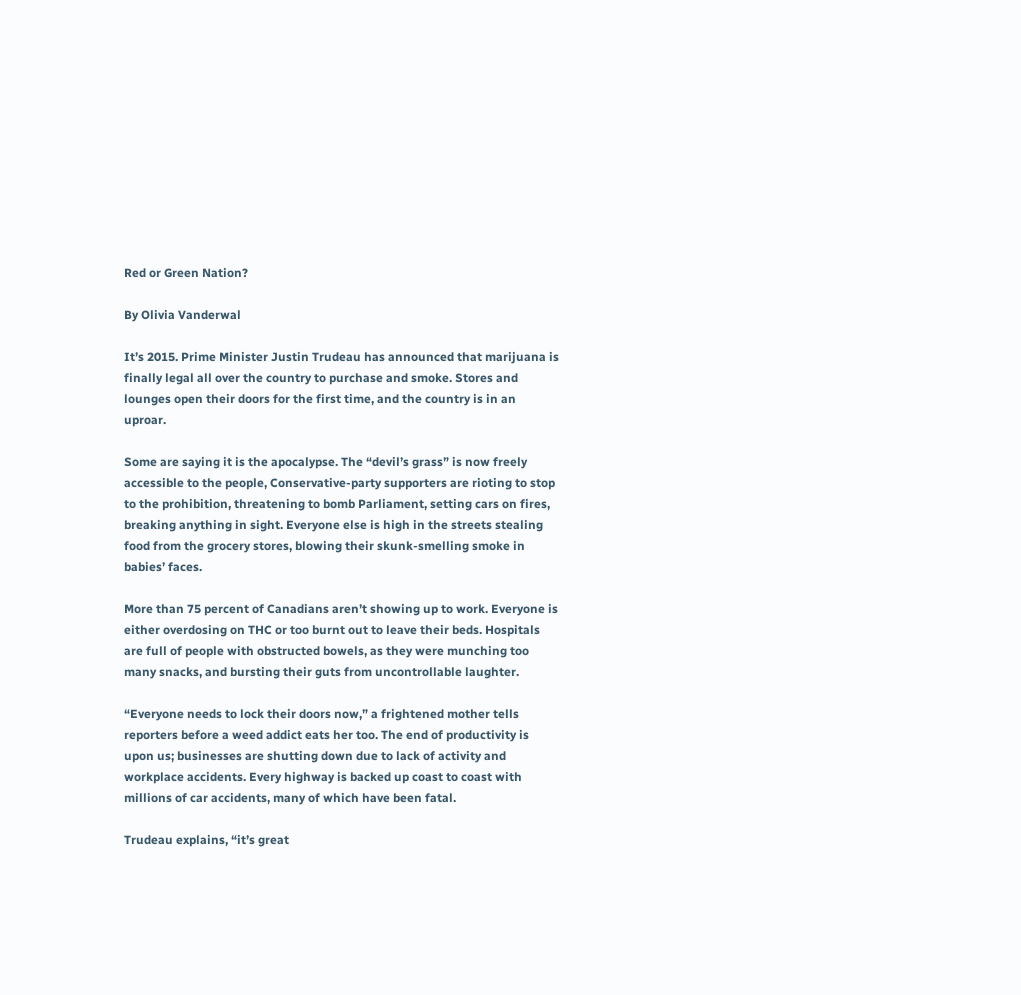Red or Green Nation?

By Olivia Vanderwal

It’s 2015. Prime Minister Justin Trudeau has announced that marijuana is finally legal all over the country to purchase and smoke. Stores and lounges open their doors for the first time, and the country is in an uproar.

Some are saying it is the apocalypse. The “devil’s grass” is now freely accessible to the people, Conservative-party supporters are rioting to stop to the prohibition, threatening to bomb Parliament, setting cars on fires, breaking anything in sight. Everyone else is high in the streets stealing food from the grocery stores, blowing their skunk-smelling smoke in babies’ faces.

More than 75 percent of Canadians aren’t showing up to work. Everyone is either overdosing on THC or too burnt out to leave their beds. Hospitals are full of people with obstructed bowels, as they were munching too many snacks, and bursting their guts from uncontrollable laughter.

“Everyone needs to lock their doors now,” a frightened mother tells reporters before a weed addict eats her too. The end of productivity is upon us; businesses are shutting down due to lack of activity and workplace accidents. Every highway is backed up coast to coast with millions of car accidents, many of which have been fatal.

Trudeau explains, “it’s great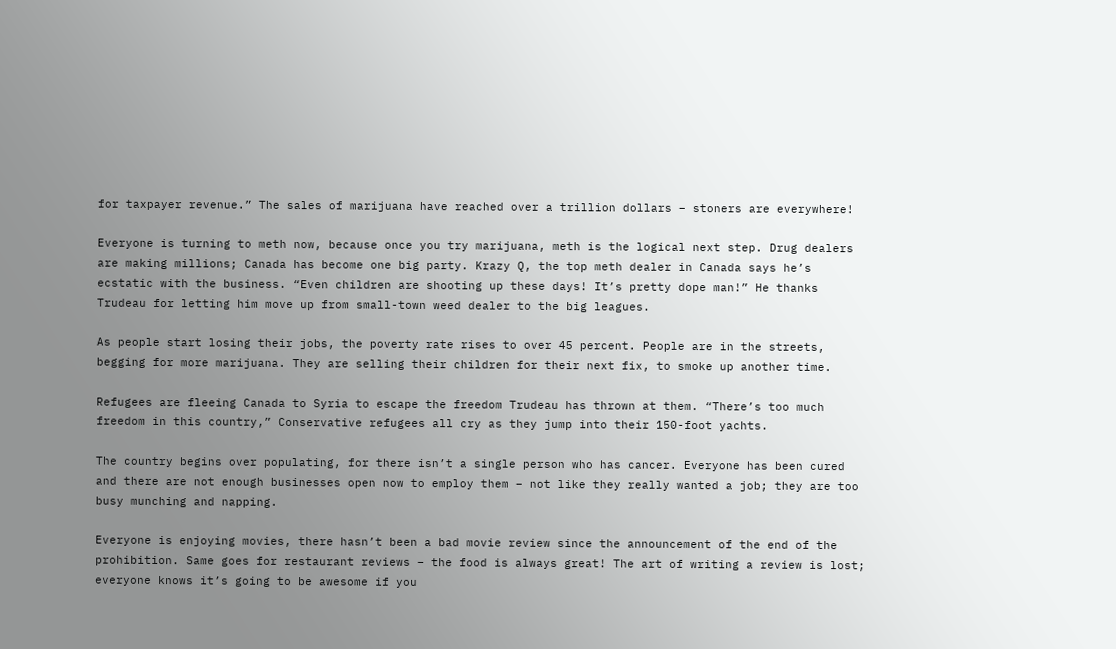for taxpayer revenue.” The sales of marijuana have reached over a trillion dollars – stoners are everywhere!

Everyone is turning to meth now, because once you try marijuana, meth is the logical next step. Drug dealers are making millions; Canada has become one big party. Krazy Q, the top meth dealer in Canada says he’s ecstatic with the business. “Even children are shooting up these days! It’s pretty dope man!” He thanks Trudeau for letting him move up from small-town weed dealer to the big leagues.

As people start losing their jobs, the poverty rate rises to over 45 percent. People are in the streets, begging for more marijuana. They are selling their children for their next fix, to smoke up another time.

Refugees are fleeing Canada to Syria to escape the freedom Trudeau has thrown at them. “There’s too much freedom in this country,” Conservative refugees all cry as they jump into their 150-foot yachts.

The country begins over populating, for there isn’t a single person who has cancer. Everyone has been cured and there are not enough businesses open now to employ them – not like they really wanted a job; they are too busy munching and napping.

Everyone is enjoying movies, there hasn’t been a bad movie review since the announcement of the end of the prohibition. Same goes for restaurant reviews – the food is always great! The art of writing a review is lost; everyone knows it’s going to be awesome if you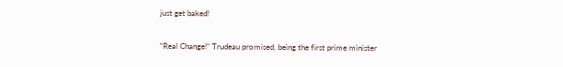just get baked!

“Real Change!” Trudeau promised, being the first prime minister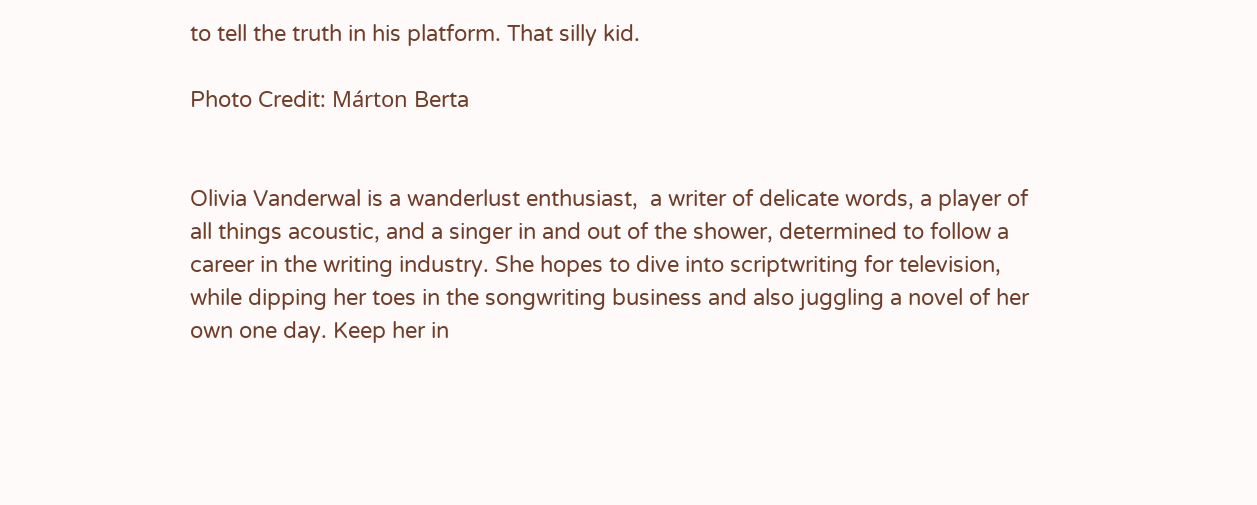to tell the truth in his platform. That silly kid.

Photo Credit: Márton Berta


Olivia Vanderwal is a wanderlust enthusiast,  a writer of delicate words, a player of all things acoustic, and a singer in and out of the shower, determined to follow a career in the writing industry. She hopes to dive into scriptwriting for television, while dipping her toes in the songwriting business and also juggling a novel of her own one day. Keep her in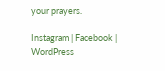your prayers.

Instagram | Facebook | WordPress